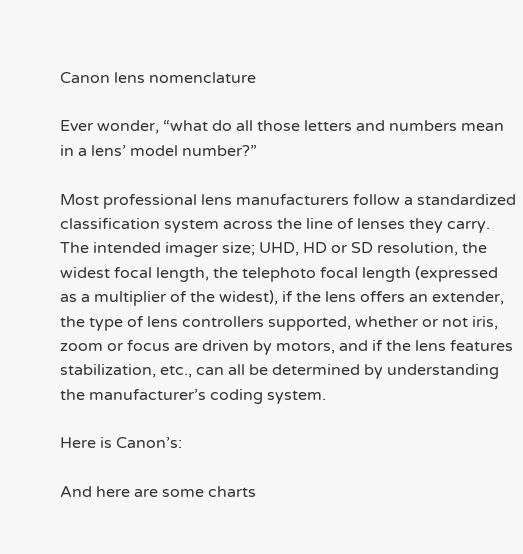Canon lens nomenclature

Ever wonder, “what do all those letters and numbers mean in a lens’ model number?”

Most professional lens manufacturers follow a standardized classification system across the line of lenses they carry. The intended imager size; UHD, HD or SD resolution, the widest focal length, the telephoto focal length (expressed as a multiplier of the widest), if the lens offers an extender, the type of lens controllers supported, whether or not iris, zoom or focus are driven by motors, and if the lens features stabilization, etc., can all be determined by understanding the manufacturer’s coding system.

Here is Canon’s:

And here are some charts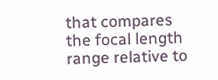that compares the focal length range relative to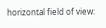horizontal field of view: